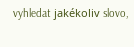vyhledat jakékoliv slovo,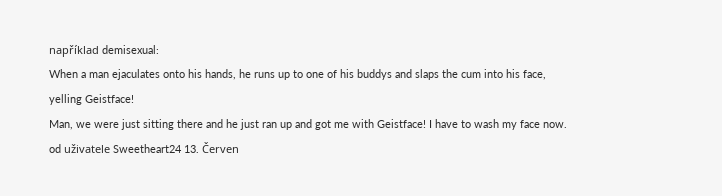například demisexual:
When a man ejaculates onto his hands, he runs up to one of his buddys and slaps the cum into his face, yelling Geistface!
Man, we were just sitting there and he just ran up and got me with Geistface! I have to wash my face now.
od uživatele Sweetheart24 13. Červen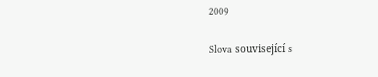2009

Slova související s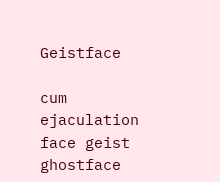Geistface

cum ejaculation face geist ghostface